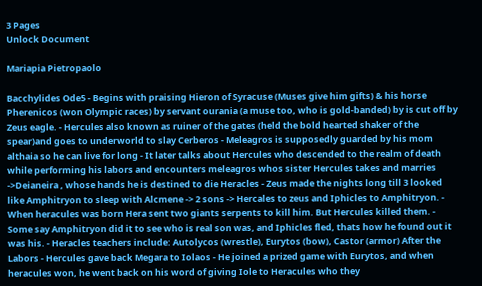3 Pages
Unlock Document

Mariapia Pietropaolo

Bacchylides Ode5 - Begins with praising Hieron of Syracuse (Muses give him gifts) & his horse Pherenicos (won Olympic races) by servant ourania (a muse too, who is gold-banded) by is cut off by Zeus eagle. - Hercules also known as ruiner of the gates (held the bold hearted shaker of the spear)and goes to underworld to slay Cerberos - Meleagros is supposedly guarded by his mom althaia so he can live for long - It later talks about Hercules who descended to the realm of death while performing his labors and encounters meleagros whos sister Hercules takes and marries ->Deianeira , whose hands he is destined to die Heracles - Zeus made the nights long till 3 looked like Amphitryon to sleep with Alcmene -> 2 sons -> Hercales to zeus and Iphicles to Amphitryon. - When heracules was born Hera sent two giants serpents to kill him. But Hercules killed them. - Some say Amphitryon did it to see who is real son was, and Iphicles fled, thats how he found out it was his. - Heracles teachers include: Autolycos (wrestle), Eurytos (bow), Castor (armor) After the Labors - Hercules gave back Megara to Iolaos - He joined a prized game with Eurytos, and when heracules won, he went back on his word of giving Iole to Heracules who they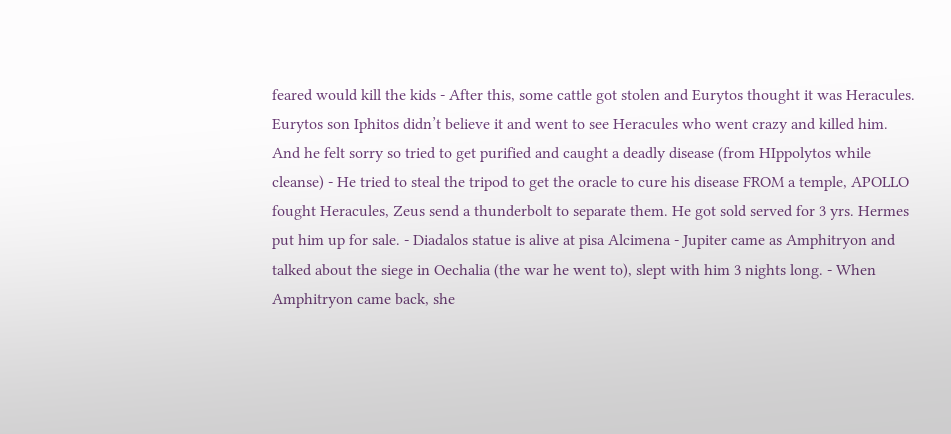feared would kill the kids - After this, some cattle got stolen and Eurytos thought it was Heracules. Eurytos son Iphitos didn’t believe it and went to see Heracules who went crazy and killed him. And he felt sorry so tried to get purified and caught a deadly disease (from HIppolytos while cleanse) - He tried to steal the tripod to get the oracle to cure his disease FROM a temple, APOLLO fought Heracules, Zeus send a thunderbolt to separate them. He got sold served for 3 yrs. Hermes put him up for sale. - Diadalos statue is alive at pisa Alcimena - Jupiter came as Amphitryon and talked about the siege in Oechalia (the war he went to), slept with him 3 nights long. - When Amphitryon came back, she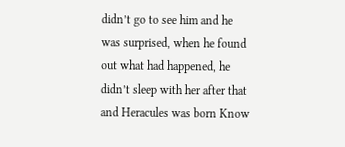didn’t go to see him and he was surprised, when he found out what had happened, he didn’t sleep with her after that and Heracules was born Know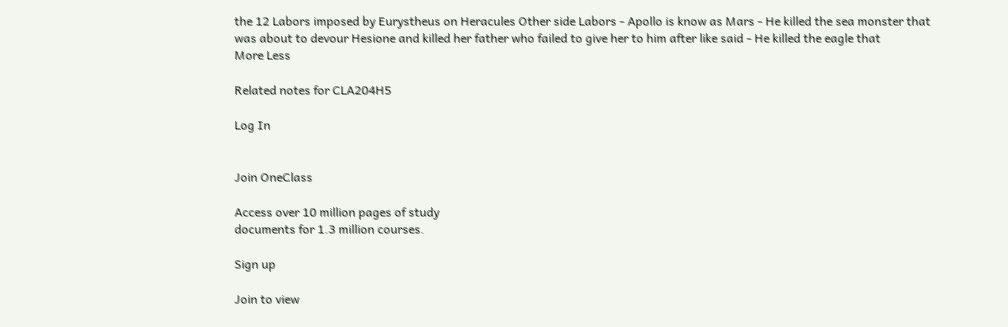the 12 Labors imposed by Eurystheus on Heracules Other side Labors - Apollo is know as Mars - He killed the sea monster that was about to devour Hesione and killed her father who failed to give her to him after like said - He killed the eagle that
More Less

Related notes for CLA204H5

Log In


Join OneClass

Access over 10 million pages of study
documents for 1.3 million courses.

Sign up

Join to view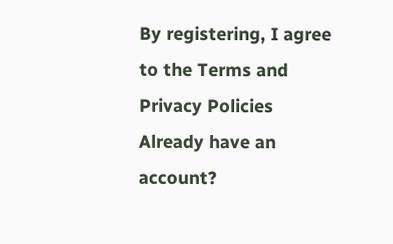By registering, I agree to the Terms and Privacy Policies
Already have an account?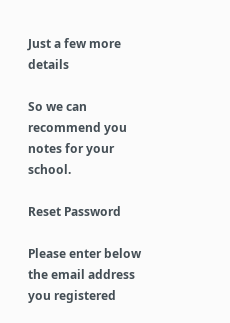Just a few more details

So we can recommend you notes for your school.

Reset Password

Please enter below the email address you registered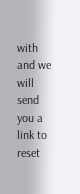with and we will send you a link to reset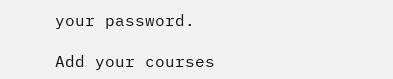your password.

Add your courses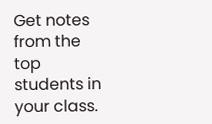Get notes from the top students in your class.